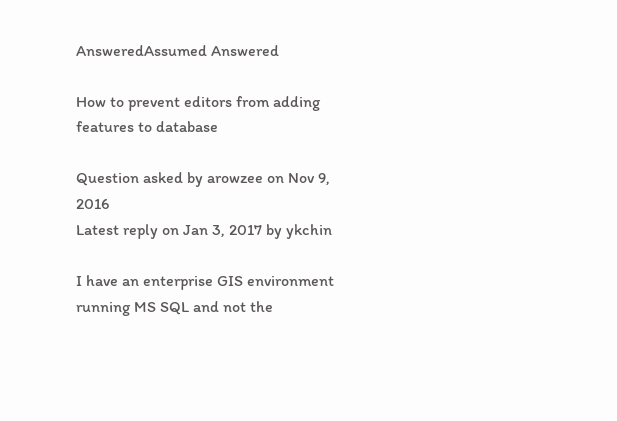AnsweredAssumed Answered

How to prevent editors from adding features to database

Question asked by arowzee on Nov 9, 2016
Latest reply on Jan 3, 2017 by ykchin

I have an enterprise GIS environment running MS SQL and not the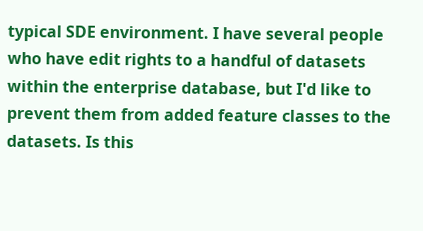typical SDE environment. I have several people who have edit rights to a handful of datasets within the enterprise database, but I'd like to prevent them from added feature classes to the datasets. Is this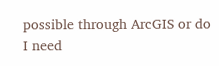possible through ArcGIS or do I need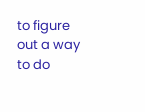to figure out a way to do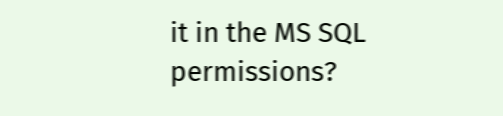it in the MS SQL permissions?